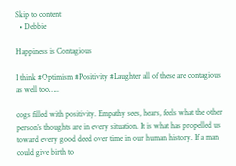Skip to content
  • Debbie

Happiness is Contagious

I think #Optimism #Positivity #Laughter all of these are contagious as well too…..

cogs filled with positivity. Empathy sees, hears, feels what the other person’s thoughts are in every situation. It is what has propelled us toward every good deed over time in our human history. If a man could give birth to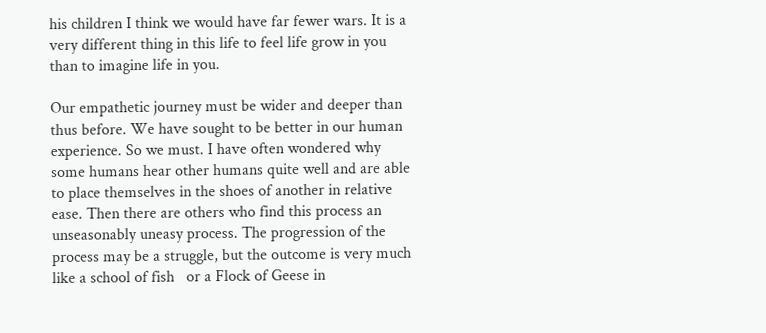his children I think we would have far fewer wars. It is a very different thing in this life to feel life grow in you than to imagine life in you.

Our empathetic journey must be wider and deeper than thus before. We have sought to be better in our human experience. So we must. I have often wondered why some humans hear other humans quite well and are able to place themselves in the shoes of another in relative ease. Then there are others who find this process an unseasonably uneasy process. The progression of the process may be a struggle, but the outcome is very much like a school of fish   or a Flock of Geese in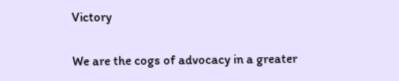Victory

We are the cogs of advocacy in a greater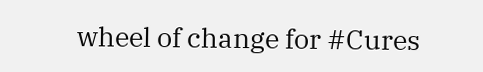wheel of change for #Cures